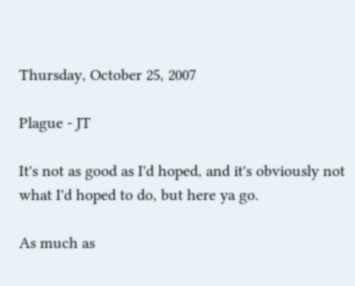Thursday, October 25, 2007

Plague - JT

It's not as good as I'd hoped, and it's obviously not what I'd hoped to do, but here ya go.

As much as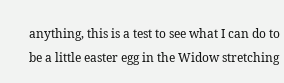anything, this is a test to see what I can do to be a little easter egg in the Widow stretching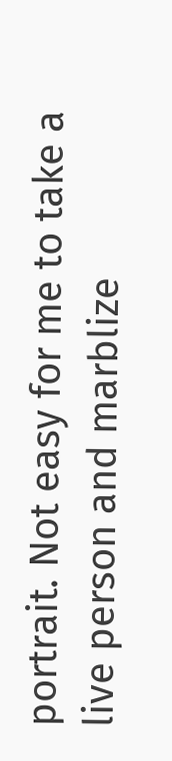portrait. Not easy for me to take a live person and marblize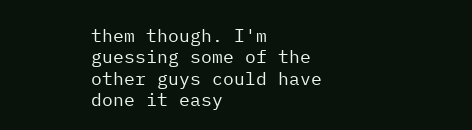them though. I'm guessing some of the other guys could have done it easy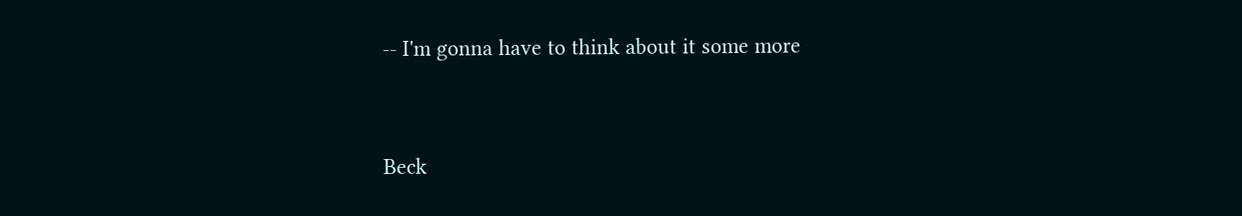-- I'm gonna have to think about it some more


Beck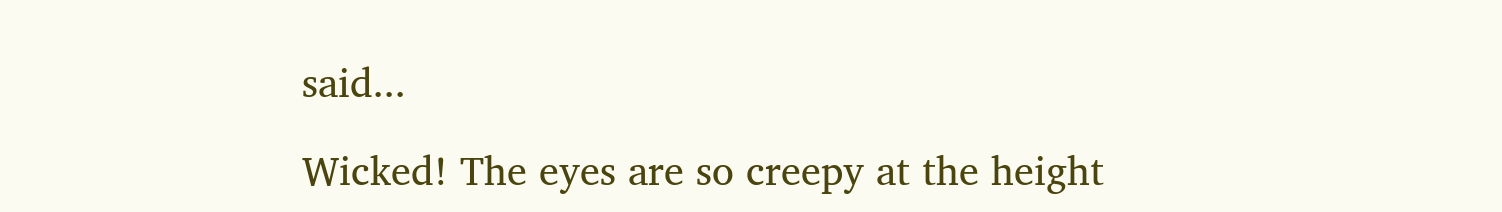said...

Wicked! The eyes are so creepy at the height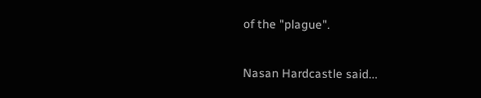of the "plague".

Nasan Hardcastle said...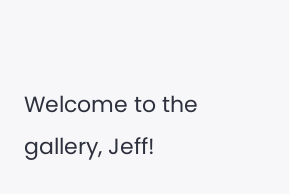Welcome to the gallery, Jeff!